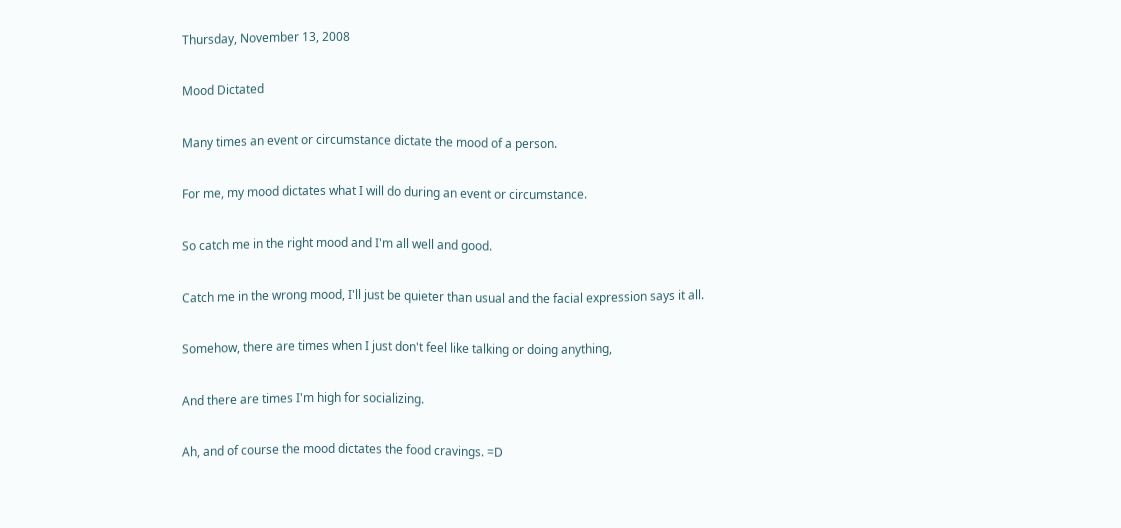Thursday, November 13, 2008

Mood Dictated

Many times an event or circumstance dictate the mood of a person.

For me, my mood dictates what I will do during an event or circumstance.

So catch me in the right mood and I'm all well and good.

Catch me in the wrong mood, I'll just be quieter than usual and the facial expression says it all.

Somehow, there are times when I just don't feel like talking or doing anything,

And there are times I'm high for socializing.

Ah, and of course the mood dictates the food cravings. =D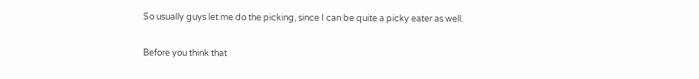So usually guys let me do the picking, since I can be quite a picky eater as well.

Before you think that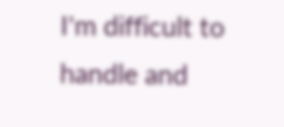I'm difficult to handle and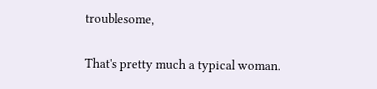troublesome,

That's pretty much a typical woman.